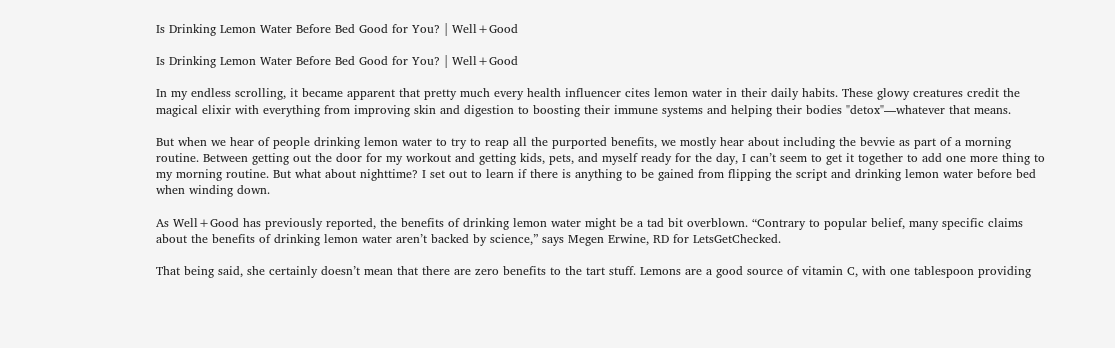Is Drinking Lemon Water Before Bed Good for You? | Well+Good

Is Drinking Lemon Water Before Bed Good for You? | Well+Good

In my endless scrolling, it became apparent that pretty much every health influencer cites lemon water in their daily habits. These glowy creatures credit the magical elixir with everything from improving skin and digestion to boosting their immune systems and helping their bodies "detox"—whatever that means.

But when we hear of people drinking lemon water to try to reap all the purported benefits, we mostly hear about including the bevvie as part of a morning routine. Between getting out the door for my workout and getting kids, pets, and myself ready for the day, I can’t seem to get it together to add one more thing to my morning routine. But what about nighttime? I set out to learn if there is anything to be gained from flipping the script and drinking lemon water before bed when winding down.

As Well+Good has previously reported, the benefits of drinking lemon water might be a tad bit overblown. “Contrary to popular belief, many specific claims about the benefits of drinking lemon water aren’t backed by science,” says Megen Erwine, RD for LetsGetChecked.

That being said, she certainly doesn’t mean that there are zero benefits to the tart stuff. Lemons are a good source of vitamin C, with one tablespoon providing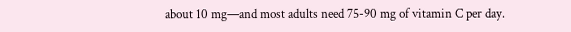about 10 mg—and most adults need 75-90 mg of vitamin C per day.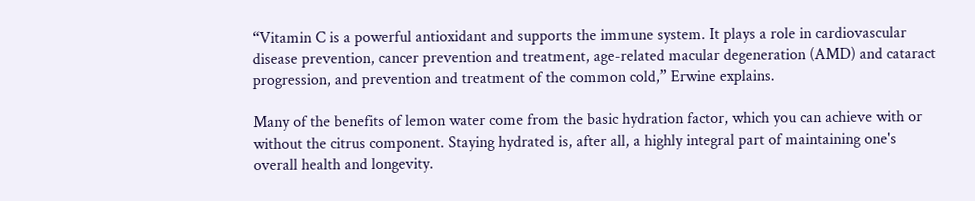“Vitamin C is a powerful antioxidant and supports the immune system. It plays a role in cardiovascular disease prevention, cancer prevention and treatment, age-related macular degeneration (AMD) and cataract progression, and prevention and treatment of the common cold,” Erwine explains.

Many of the benefits of lemon water come from the basic hydration factor, which you can achieve with or without the citrus component. Staying hydrated is, after all, a highly integral part of maintaining one's overall health and longevity.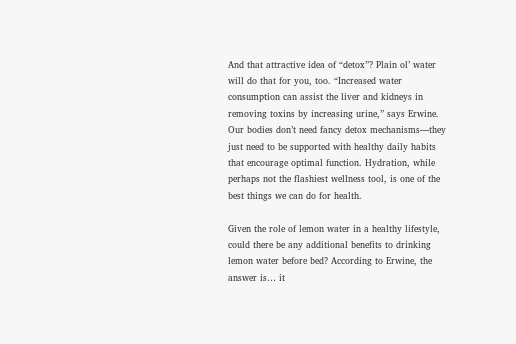And that attractive idea of “detox”? Plain ol’ water will do that for you, too. “Increased water consumption can assist the liver and kidneys in removing toxins by increasing urine,” says Erwine. Our bodies don’t need fancy detox mechanisms—they just need to be supported with healthy daily habits that encourage optimal function. Hydration, while perhaps not the flashiest wellness tool, is one of the best things we can do for health.

Given the role of lemon water in a healthy lifestyle, could there be any additional benefits to drinking lemon water before bed? According to Erwine, the answer is… it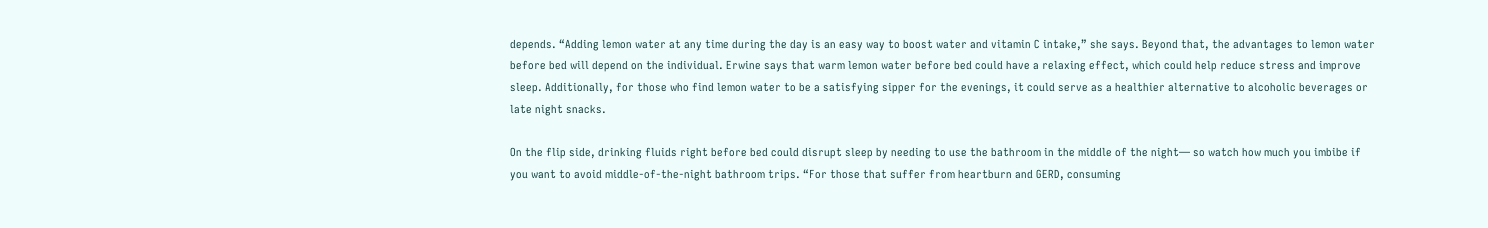depends. “Adding lemon water at any time during the day is an easy way to boost water and vitamin C intake,” she says. Beyond that, the advantages to lemon water before bed will depend on the individual. Erwine says that warm lemon water before bed could have a relaxing effect, which could help reduce stress and improve sleep. Additionally, for those who find lemon water to be a satisfying sipper for the evenings, it could serve as a healthier alternative to alcoholic beverages or late night snacks.

On the flip side, drinking fluids right before bed could disrupt sleep by needing to use the bathroom in the middle of the night— so watch how much you imbibe if you want to avoid middle-of-the-night bathroom trips. “For those that suffer from heartburn and GERD, consuming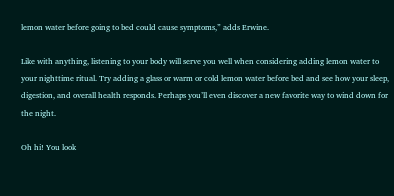lemon water before going to bed could cause symptoms,” adds Erwine.

Like with anything, listening to your body will serve you well when considering adding lemon water to your nighttime ritual. Try adding a glass or warm or cold lemon water before bed and see how your sleep, digestion, and overall health responds. Perhaps you’ll even discover a new favorite way to wind down for the night.

Oh hi! You look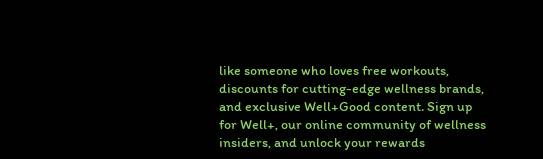like someone who loves free workouts, discounts for cutting-edge wellness brands, and exclusive Well+Good content. Sign up for Well+, our online community of wellness insiders, and unlock your rewards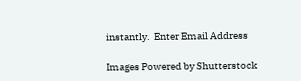instantly.  Enter Email Address

Images Powered by Shutterstock